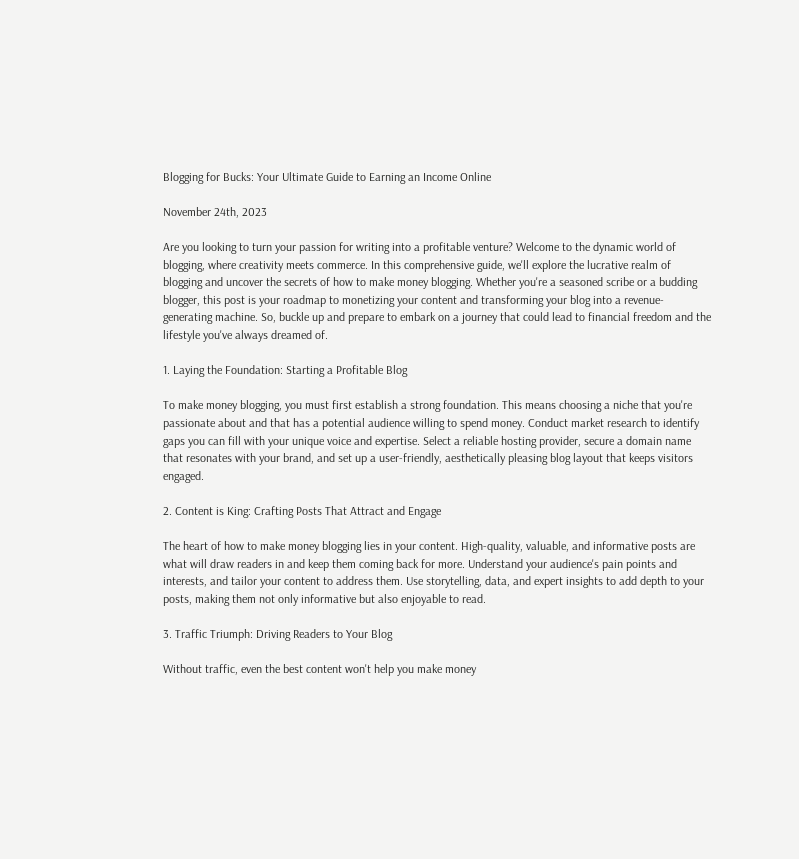Blogging for Bucks: Your Ultimate Guide to Earning an Income Online

November 24th, 2023

Are you looking to turn your passion for writing into a profitable venture? Welcome to the dynamic world of blogging, where creativity meets commerce. In this comprehensive guide, we'll explore the lucrative realm of blogging and uncover the secrets of how to make money blogging. Whether you're a seasoned scribe or a budding blogger, this post is your roadmap to monetizing your content and transforming your blog into a revenue-generating machine. So, buckle up and prepare to embark on a journey that could lead to financial freedom and the lifestyle you've always dreamed of.

1. Laying the Foundation: Starting a Profitable Blog

To make money blogging, you must first establish a strong foundation. This means choosing a niche that you're passionate about and that has a potential audience willing to spend money. Conduct market research to identify gaps you can fill with your unique voice and expertise. Select a reliable hosting provider, secure a domain name that resonates with your brand, and set up a user-friendly, aesthetically pleasing blog layout that keeps visitors engaged.

2. Content is King: Crafting Posts That Attract and Engage

The heart of how to make money blogging lies in your content. High-quality, valuable, and informative posts are what will draw readers in and keep them coming back for more. Understand your audience's pain points and interests, and tailor your content to address them. Use storytelling, data, and expert insights to add depth to your posts, making them not only informative but also enjoyable to read.

3. Traffic Triumph: Driving Readers to Your Blog

Without traffic, even the best content won't help you make money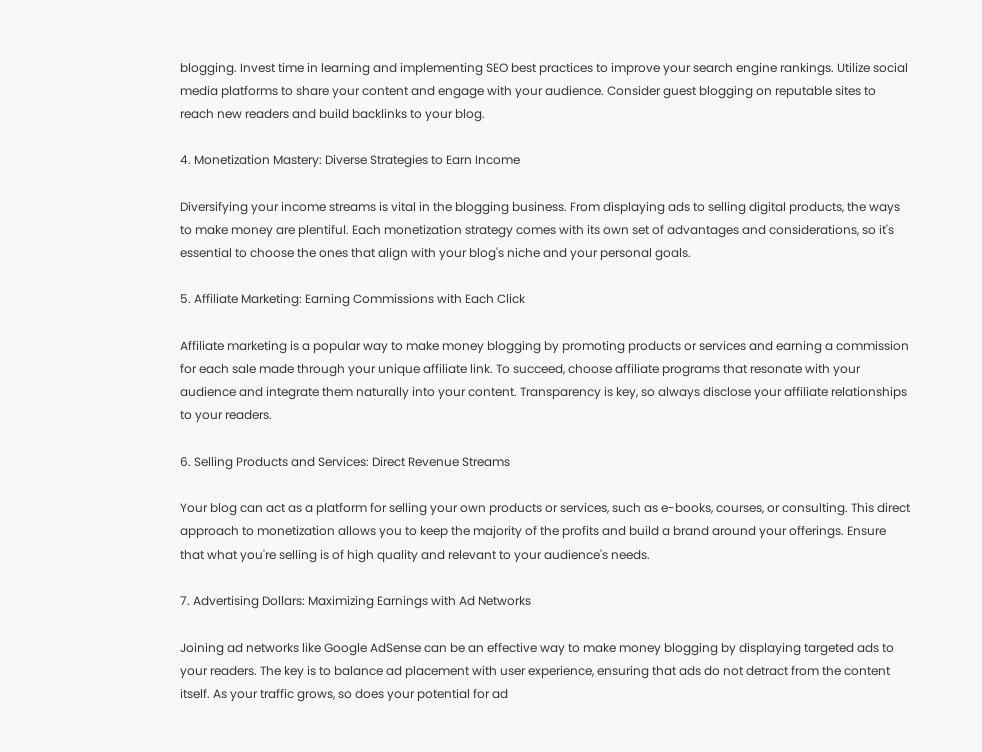blogging. Invest time in learning and implementing SEO best practices to improve your search engine rankings. Utilize social media platforms to share your content and engage with your audience. Consider guest blogging on reputable sites to reach new readers and build backlinks to your blog.

4. Monetization Mastery: Diverse Strategies to Earn Income

Diversifying your income streams is vital in the blogging business. From displaying ads to selling digital products, the ways to make money are plentiful. Each monetization strategy comes with its own set of advantages and considerations, so it's essential to choose the ones that align with your blog's niche and your personal goals.

5. Affiliate Marketing: Earning Commissions with Each Click

Affiliate marketing is a popular way to make money blogging by promoting products or services and earning a commission for each sale made through your unique affiliate link. To succeed, choose affiliate programs that resonate with your audience and integrate them naturally into your content. Transparency is key, so always disclose your affiliate relationships to your readers.

6. Selling Products and Services: Direct Revenue Streams

Your blog can act as a platform for selling your own products or services, such as e-books, courses, or consulting. This direct approach to monetization allows you to keep the majority of the profits and build a brand around your offerings. Ensure that what you're selling is of high quality and relevant to your audience's needs.

7. Advertising Dollars: Maximizing Earnings with Ad Networks

Joining ad networks like Google AdSense can be an effective way to make money blogging by displaying targeted ads to your readers. The key is to balance ad placement with user experience, ensuring that ads do not detract from the content itself. As your traffic grows, so does your potential for ad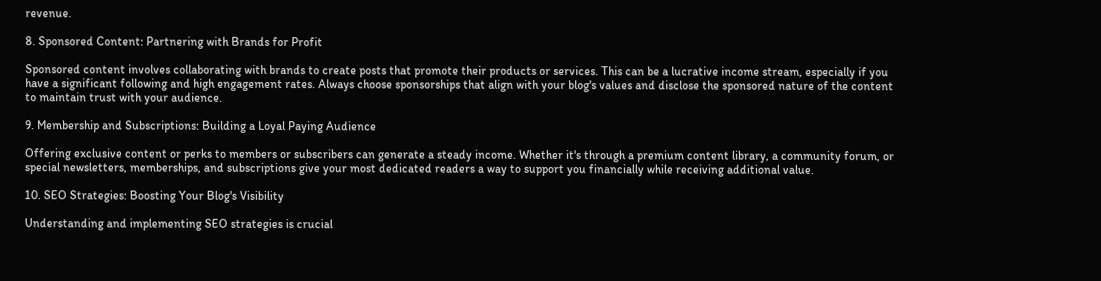revenue.

8. Sponsored Content: Partnering with Brands for Profit

Sponsored content involves collaborating with brands to create posts that promote their products or services. This can be a lucrative income stream, especially if you have a significant following and high engagement rates. Always choose sponsorships that align with your blog's values and disclose the sponsored nature of the content to maintain trust with your audience.

9. Membership and Subscriptions: Building a Loyal Paying Audience

Offering exclusive content or perks to members or subscribers can generate a steady income. Whether it's through a premium content library, a community forum, or special newsletters, memberships, and subscriptions give your most dedicated readers a way to support you financially while receiving additional value.

10. SEO Strategies: Boosting Your Blog's Visibility

Understanding and implementing SEO strategies is crucial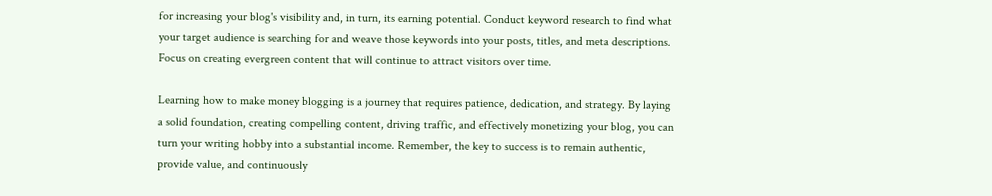for increasing your blog's visibility and, in turn, its earning potential. Conduct keyword research to find what your target audience is searching for and weave those keywords into your posts, titles, and meta descriptions. Focus on creating evergreen content that will continue to attract visitors over time.

Learning how to make money blogging is a journey that requires patience, dedication, and strategy. By laying a solid foundation, creating compelling content, driving traffic, and effectively monetizing your blog, you can turn your writing hobby into a substantial income. Remember, the key to success is to remain authentic, provide value, and continuously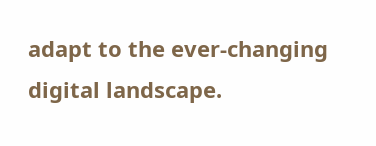adapt to the ever-changing digital landscape.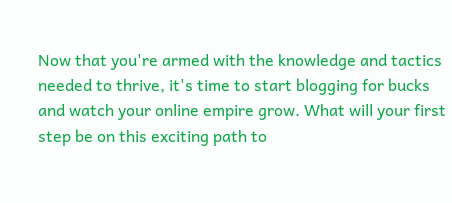Now that you're armed with the knowledge and tactics needed to thrive, it's time to start blogging for bucks and watch your online empire grow. What will your first step be on this exciting path to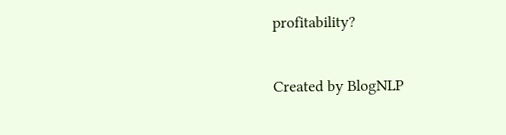profitability?

Created by BlogNLP